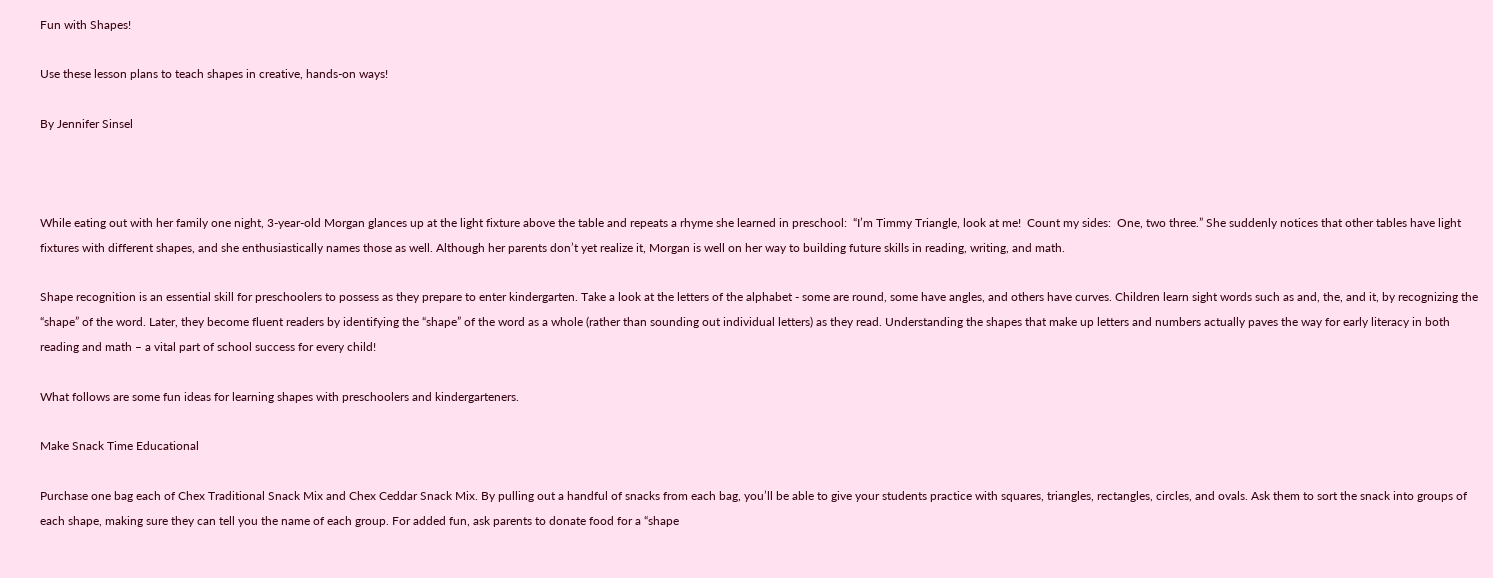Fun with Shapes!

Use these lesson plans to teach shapes in creative, hands-on ways!

By Jennifer Sinsel



While eating out with her family one night, 3-year-old Morgan glances up at the light fixture above the table and repeats a rhyme she learned in preschool:  “I’m Timmy Triangle, look at me!  Count my sides:  One, two three.” She suddenly notices that other tables have light fixtures with different shapes, and she enthusiastically names those as well. Although her parents don’t yet realize it, Morgan is well on her way to building future skills in reading, writing, and math.

Shape recognition is an essential skill for preschoolers to possess as they prepare to enter kindergarten. Take a look at the letters of the alphabet - some are round, some have angles, and others have curves. Children learn sight words such as and, the, and it, by recognizing the “shape” of the word. Later, they become fluent readers by identifying the “shape” of the word as a whole (rather than sounding out individual letters) as they read. Understanding the shapes that make up letters and numbers actually paves the way for early literacy in both reading and math – a vital part of school success for every child!

What follows are some fun ideas for learning shapes with preschoolers and kindergarteners.

Make Snack Time Educational

Purchase one bag each of Chex Traditional Snack Mix and Chex Ceddar Snack Mix. By pulling out a handful of snacks from each bag, you’ll be able to give your students practice with squares, triangles, rectangles, circles, and ovals. Ask them to sort the snack into groups of each shape, making sure they can tell you the name of each group. For added fun, ask parents to donate food for a “shape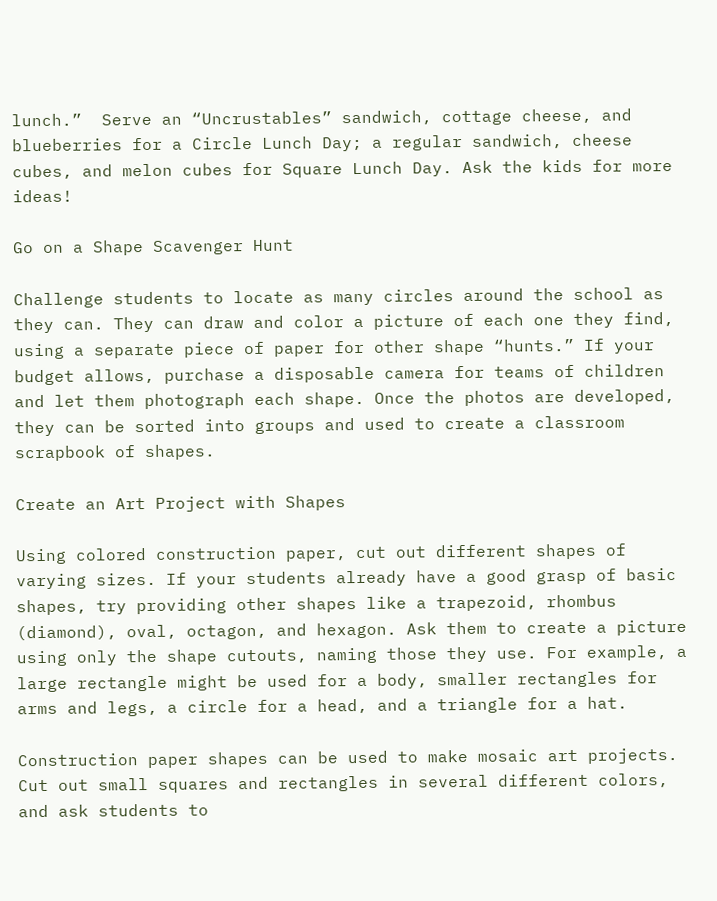lunch.”  Serve an “Uncrustables” sandwich, cottage cheese, and blueberries for a Circle Lunch Day; a regular sandwich, cheese cubes, and melon cubes for Square Lunch Day. Ask the kids for more ideas!

Go on a Shape Scavenger Hunt

Challenge students to locate as many circles around the school as they can. They can draw and color a picture of each one they find, using a separate piece of paper for other shape “hunts.” If your budget allows, purchase a disposable camera for teams of children and let them photograph each shape. Once the photos are developed, they can be sorted into groups and used to create a classroom scrapbook of shapes.

Create an Art Project with Shapes

Using colored construction paper, cut out different shapes of varying sizes. If your students already have a good grasp of basic shapes, try providing other shapes like a trapezoid, rhombus (diamond), oval, octagon, and hexagon. Ask them to create a picture using only the shape cutouts, naming those they use. For example, a large rectangle might be used for a body, smaller rectangles for arms and legs, a circle for a head, and a triangle for a hat.

Construction paper shapes can be used to make mosaic art projects. Cut out small squares and rectangles in several different colors, and ask students to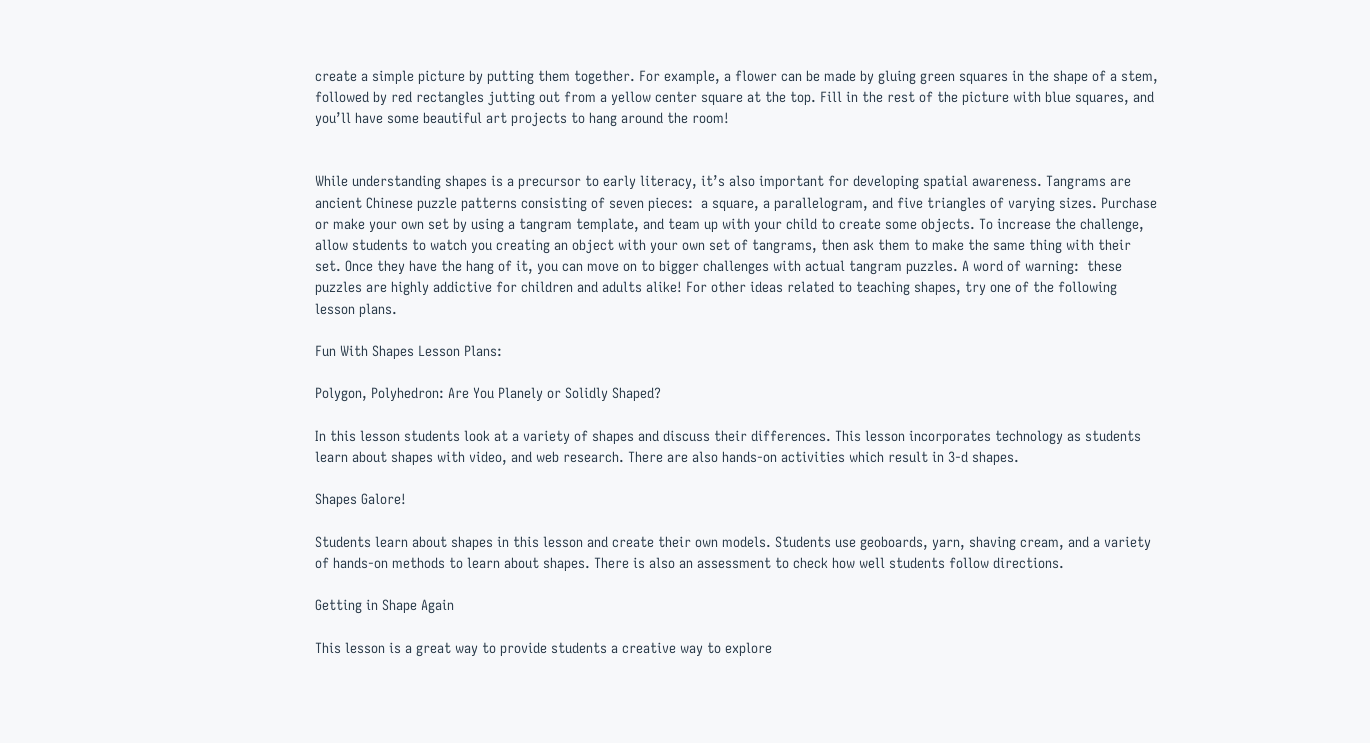create a simple picture by putting them together. For example, a flower can be made by gluing green squares in the shape of a stem, followed by red rectangles jutting out from a yellow center square at the top. Fill in the rest of the picture with blue squares, and you’ll have some beautiful art projects to hang around the room!


While understanding shapes is a precursor to early literacy, it’s also important for developing spatial awareness. Tangrams are ancient Chinese puzzle patterns consisting of seven pieces:  a square, a parallelogram, and five triangles of varying sizes. Purchase or make your own set by using a tangram template, and team up with your child to create some objects. To increase the challenge, allow students to watch you creating an object with your own set of tangrams, then ask them to make the same thing with their set. Once they have the hang of it, you can move on to bigger challenges with actual tangram puzzles. A word of warning:  these puzzles are highly addictive for children and adults alike! For other ideas related to teaching shapes, try one of the following lesson plans.

Fun With Shapes Lesson Plans:

Polygon, Polyhedron: Are You Planely or Solidly Shaped?

In this lesson students look at a variety of shapes and discuss their differences. This lesson incorporates technology as students learn about shapes with video, and web research. There are also hands-on activities which result in 3-d shapes.

Shapes Galore!

Students learn about shapes in this lesson and create their own models. Students use geoboards, yarn, shaving cream, and a variety of hands-on methods to learn about shapes. There is also an assessment to check how well students follow directions.

Getting in Shape Again

This lesson is a great way to provide students a creative way to explore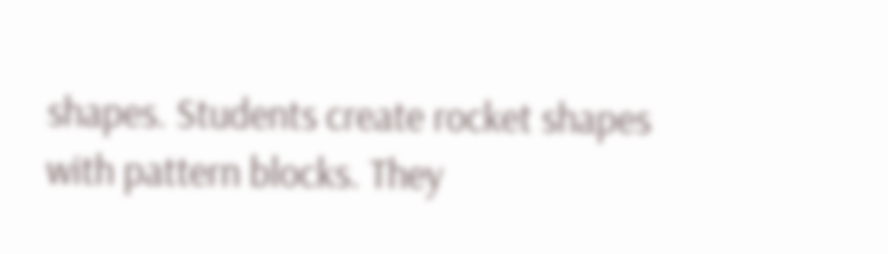shapes. Students create rocket shapes with pattern blocks. They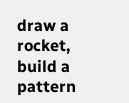draw a rocket, build a pattern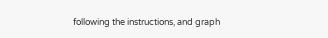following the instructions, and graph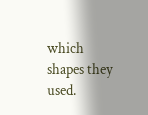which shapes they used.